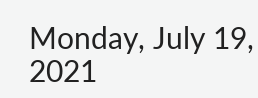Monday, July 19, 2021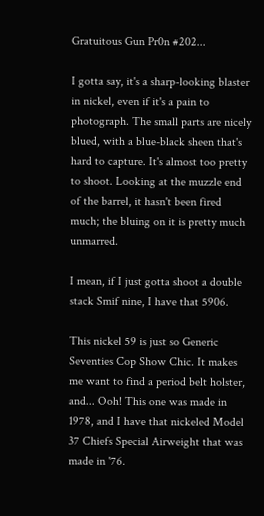Gratuitous Gun Pr0n #202...

I gotta say, it's a sharp-looking blaster in nickel, even if it's a pain to photograph. The small parts are nicely blued, with a blue-black sheen that's hard to capture. It's almost too pretty to shoot. Looking at the muzzle end of the barrel, it hasn't been fired much; the bluing on it is pretty much unmarred.

I mean, if I just gotta shoot a double stack Smif nine, I have that 5906.

This nickel 59 is just so Generic Seventies Cop Show Chic. It makes me want to find a period belt holster, and... Ooh! This one was made in 1978, and I have that nickeled Model 37 Chiefs Special Airweight that was made in '76.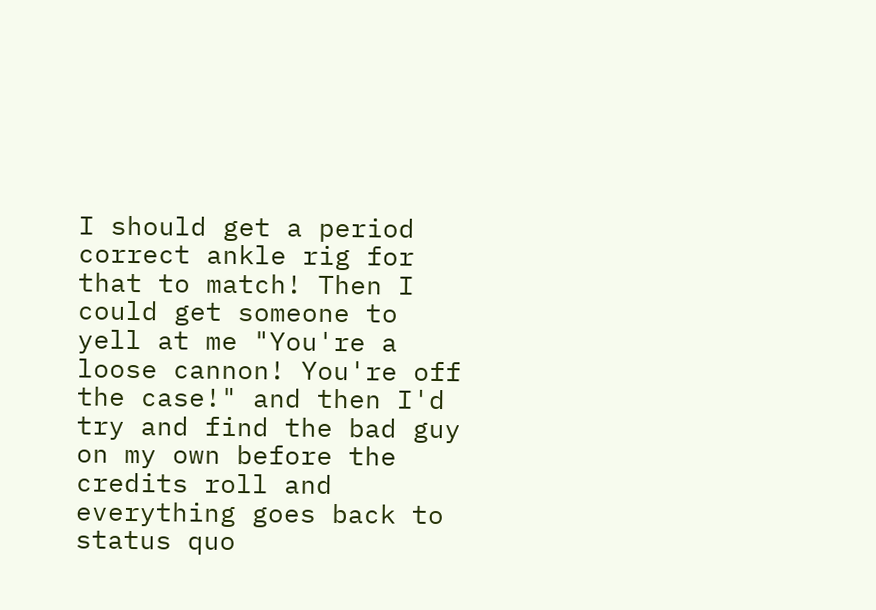I should get a period correct ankle rig for that to match! Then I could get someone to yell at me "You're a loose cannon! You're off the case!" and then I'd try and find the bad guy on my own before the credits roll and everything goes back to status quo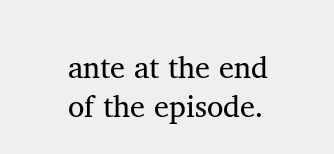ante at the end of the episode.